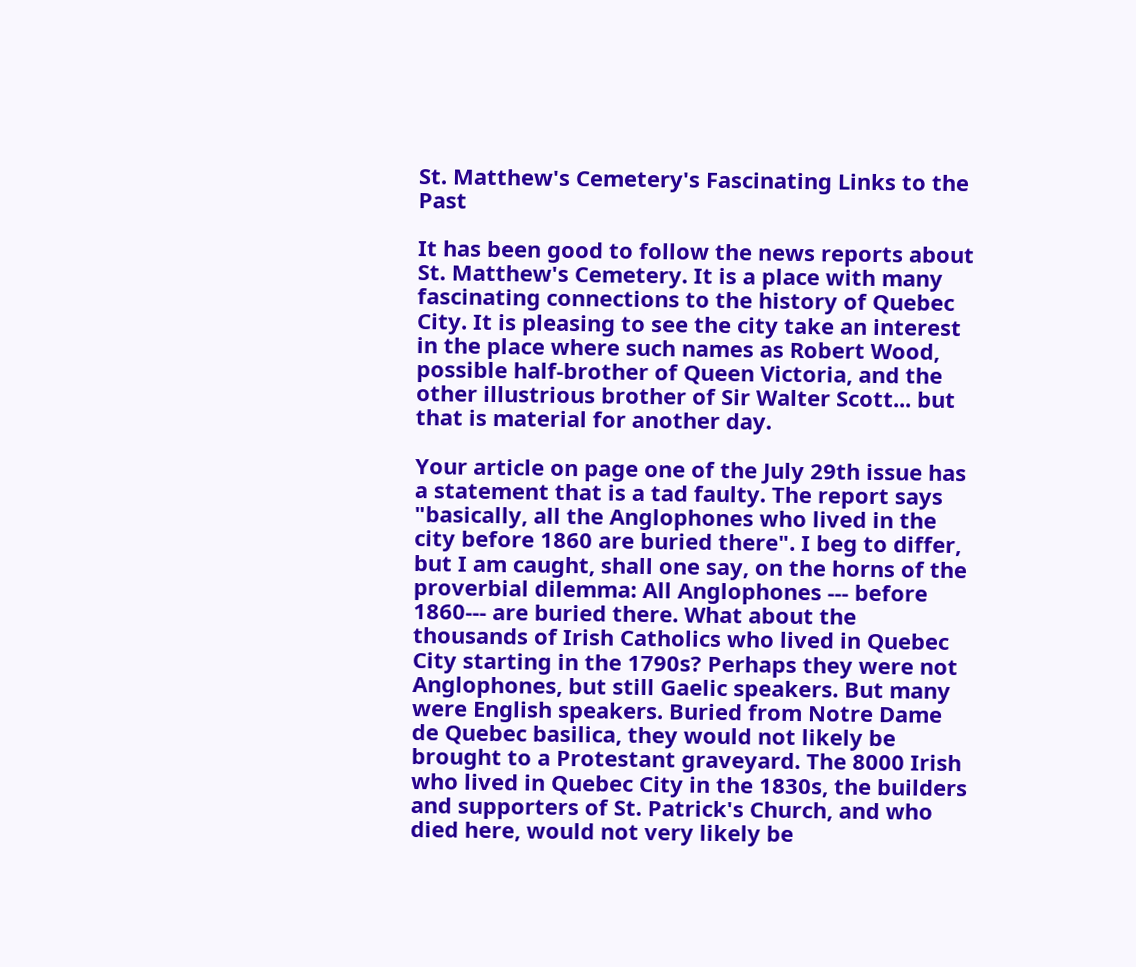St. Matthew's Cemetery's Fascinating Links to the Past

It has been good to follow the news reports about St. Matthew's Cemetery. It is a place with many fascinating connections to the history of Quebec City. It is pleasing to see the city take an interest in the place where such names as Robert Wood, possible half-brother of Queen Victoria, and the other illustrious brother of Sir Walter Scott... but that is material for another day.

Your article on page one of the July 29th issue has a statement that is a tad faulty. The report says "basically, all the Anglophones who lived in the city before 1860 are buried there". I beg to differ, but I am caught, shall one say, on the horns of the proverbial dilemma: All Anglophones --- before 1860--- are buried there. What about the thousands of Irish Catholics who lived in Quebec City starting in the 1790s? Perhaps they were not Anglophones, but still Gaelic speakers. But many were English speakers. Buried from Notre Dame de Quebec basilica, they would not likely be brought to a Protestant graveyard. The 8000 Irish who lived in Quebec City in the 1830s, the builders and supporters of St. Patrick's Church, and who died here, would not very likely be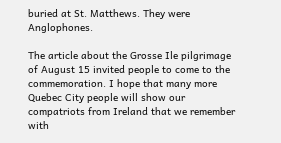buried at St. Matthews. They were Anglophones.

The article about the Grosse Ile pilgrimage of August 15 invited people to come to the commemoration. I hope that many more Quebec City people will show our compatriots from Ireland that we remember with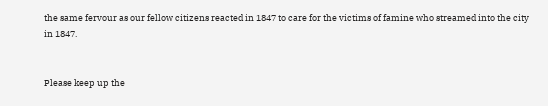the same fervour as our fellow citizens reacted in 1847 to care for the victims of famine who streamed into the city in 1847.


Please keep up the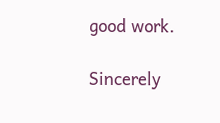good work.

Sincerely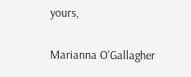yours,

Marianna O'Gallagher